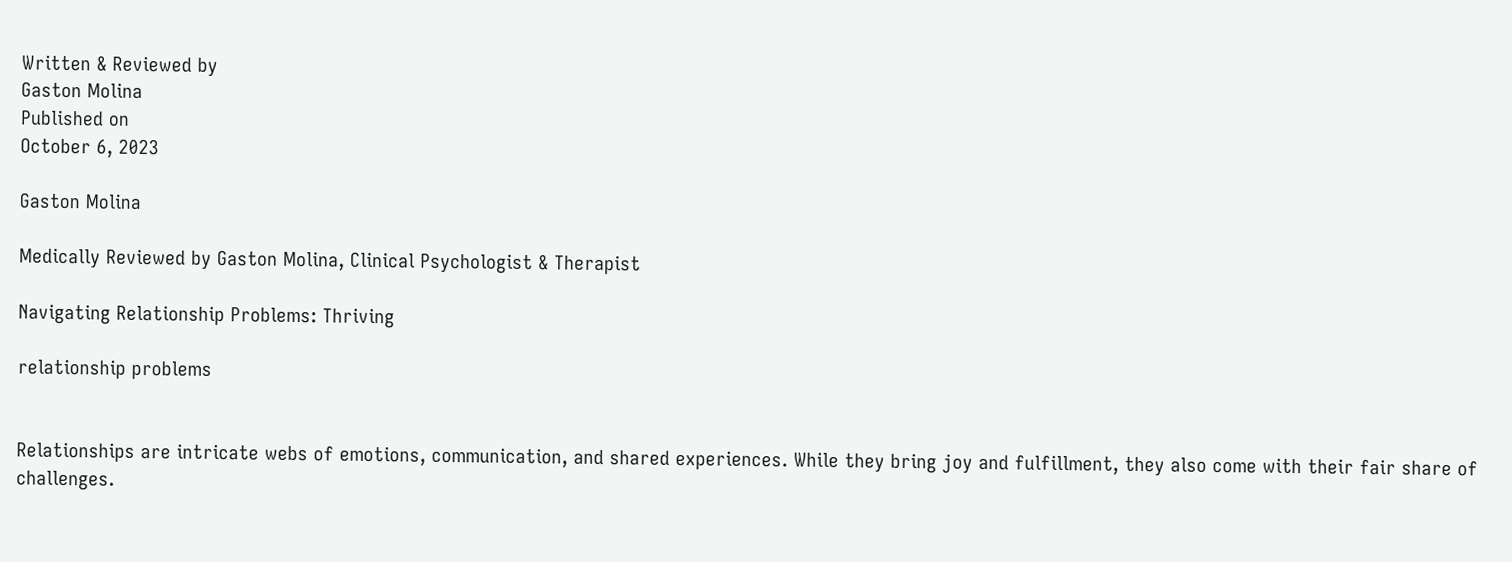Written & Reviewed by
Gaston Molina
Published on
October 6, 2023

Gaston Molina

Medically Reviewed by Gaston Molina, Clinical Psychologist & Therapist

Navigating Relationship Problems: Thriving

relationship problems


Relationships are intricate webs of emotions, communication, and shared experiences. While they bring joy and fulfillment, they also come with their fair share of challenges.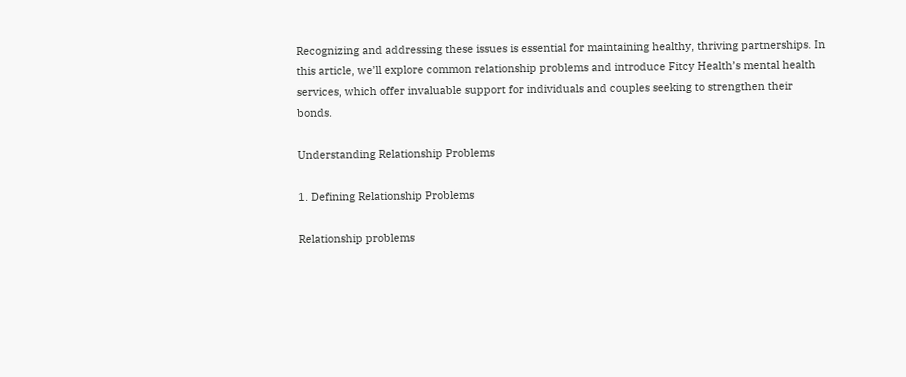Recognizing and addressing these issues is essential for maintaining healthy, thriving partnerships. In this article, we’ll explore common relationship problems and introduce Fitcy Health’s mental health services, which offer invaluable support for individuals and couples seeking to strengthen their bonds.

Understanding Relationship Problems

1. Defining Relationship Problems

Relationship problems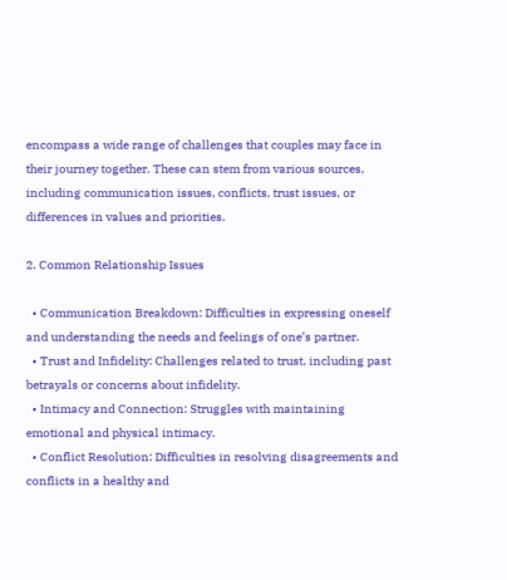encompass a wide range of challenges that couples may face in their journey together. These can stem from various sources, including communication issues, conflicts, trust issues, or differences in values and priorities.

2. Common Relationship Issues

  • Communication Breakdown: Difficulties in expressing oneself and understanding the needs and feelings of one’s partner.
  • Trust and Infidelity: Challenges related to trust, including past betrayals or concerns about infidelity.
  • Intimacy and Connection: Struggles with maintaining emotional and physical intimacy.
  • Conflict Resolution: Difficulties in resolving disagreements and conflicts in a healthy and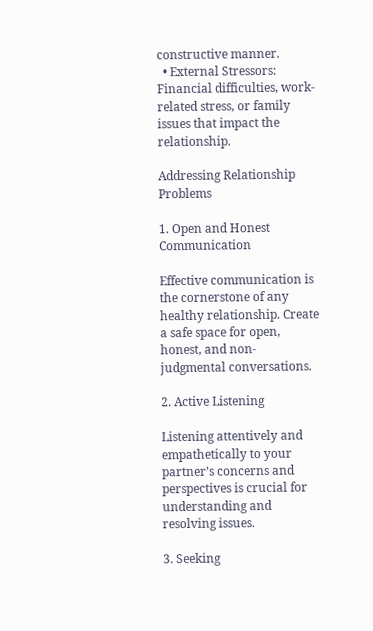constructive manner.
  • External Stressors: Financial difficulties, work-related stress, or family issues that impact the relationship.

Addressing Relationship Problems

1. Open and Honest Communication

Effective communication is the cornerstone of any healthy relationship. Create a safe space for open, honest, and non-judgmental conversations.

2. Active Listening

Listening attentively and empathetically to your partner’s concerns and perspectives is crucial for understanding and resolving issues.

3. Seeking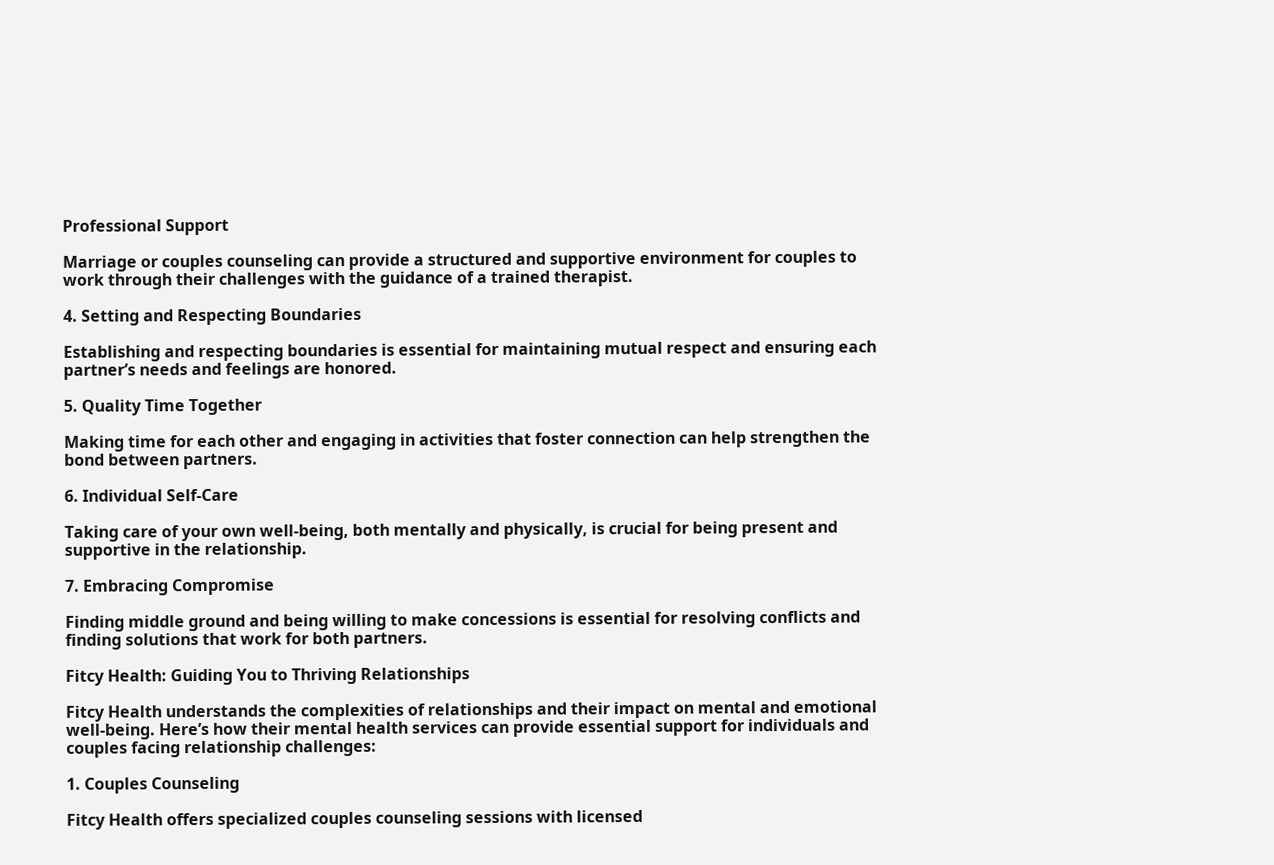Professional Support

Marriage or couples counseling can provide a structured and supportive environment for couples to work through their challenges with the guidance of a trained therapist.

4. Setting and Respecting Boundaries

Establishing and respecting boundaries is essential for maintaining mutual respect and ensuring each partner’s needs and feelings are honored.

5. Quality Time Together

Making time for each other and engaging in activities that foster connection can help strengthen the bond between partners.

6. Individual Self-Care

Taking care of your own well-being, both mentally and physically, is crucial for being present and supportive in the relationship.

7. Embracing Compromise

Finding middle ground and being willing to make concessions is essential for resolving conflicts and finding solutions that work for both partners.

Fitcy Health: Guiding You to Thriving Relationships

Fitcy Health understands the complexities of relationships and their impact on mental and emotional well-being. Here’s how their mental health services can provide essential support for individuals and couples facing relationship challenges:

1. Couples Counseling

Fitcy Health offers specialized couples counseling sessions with licensed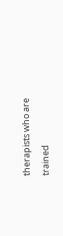therapists who are trained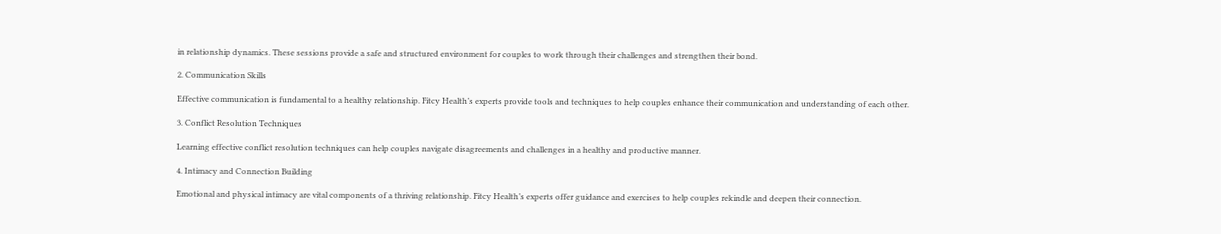in relationship dynamics. These sessions provide a safe and structured environment for couples to work through their challenges and strengthen their bond.

2. Communication Skills

Effective communication is fundamental to a healthy relationship. Fitcy Health’s experts provide tools and techniques to help couples enhance their communication and understanding of each other.

3. Conflict Resolution Techniques

Learning effective conflict resolution techniques can help couples navigate disagreements and challenges in a healthy and productive manner.

4. Intimacy and Connection Building

Emotional and physical intimacy are vital components of a thriving relationship. Fitcy Health’s experts offer guidance and exercises to help couples rekindle and deepen their connection.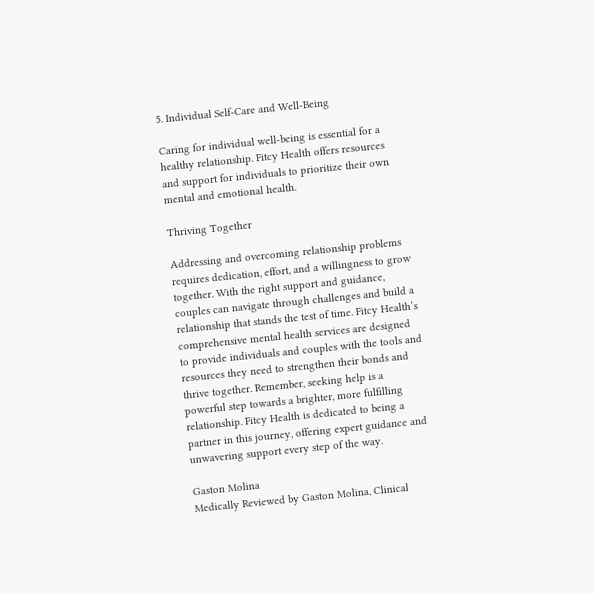5. Individual Self-Care and Well-Being

Caring for individual well-being is essential for a healthy relationship. Fitcy Health offers resources and support for individuals to prioritize their own mental and emotional health.

Thriving Together

Addressing and overcoming relationship problems requires dedication, effort, and a willingness to grow together. With the right support and guidance, couples can navigate through challenges and build a relationship that stands the test of time. Fitcy Health’s comprehensive mental health services are designed to provide individuals and couples with the tools and resources they need to strengthen their bonds and thrive together. Remember, seeking help is a powerful step towards a brighter, more fulfilling relationship. Fitcy Health is dedicated to being a partner in this journey, offering expert guidance and unwavering support every step of the way.

Gaston Molina
Medically Reviewed by Gaston Molina, Clinical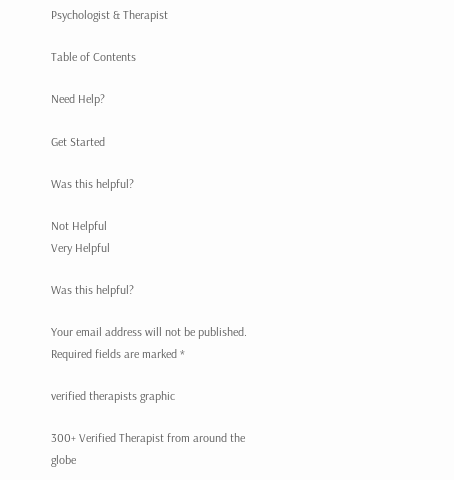Psychologist & Therapist

Table of Contents

Need Help?

Get Started

Was this helpful?

Not Helpful
Very Helpful

Was this helpful?

Your email address will not be published. Required fields are marked *

verified therapists graphic

300+ Verified Therapist from around the globe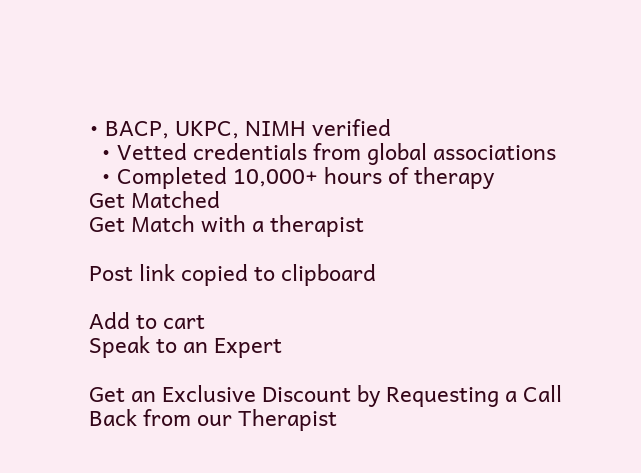• BACP, UKPC, NIMH verified
  • Vetted credentials from global associations
  • Completed 10,000+ hours of therapy
Get Matched
Get Match with a therapist

Post link copied to clipboard

Add to cart
Speak to an Expert

Get an Exclusive Discount by Requesting a Call Back from our Therapist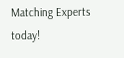Matching Experts today!